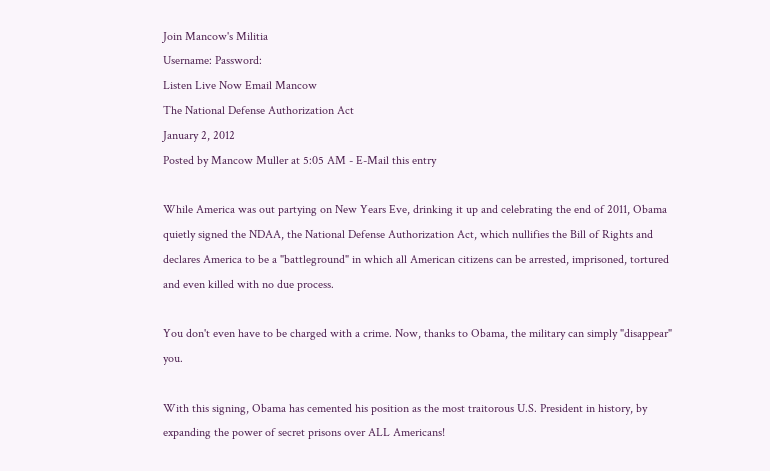Join Mancow's Militia
Username: Password:
Listen Live Now Email Mancow
The National Defense Authorization Act
January 2, 2012
Posted by Mancow Muller at 5:05 AM - E-Mail this entry

While America was out partying on New Years Eve, drinking it up and celebrating the end of 2011, Obama quietly signed the NDAA, the National Defense Authorization Act, which nullifies the Bill of Rights and declares America to be a "battleground" in which all American citizens can be arrested, imprisoned, tortured and even killed with no due process.

You don't even have to be charged with a crime. Now, thanks to Obama, the military can simply "disappear" you.

With this signing, Obama has cemented his position as the most traitorous U.S. President in history, by expanding the power of secret prisons over ALL Americans!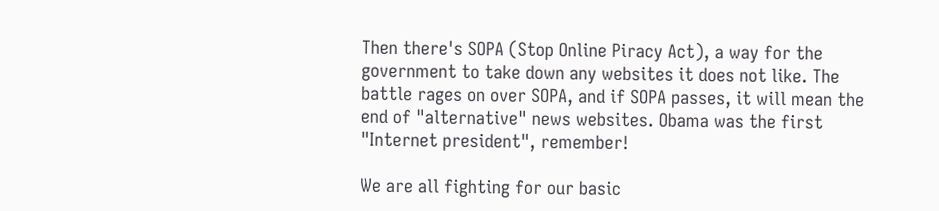Then there's SOPA (Stop Online Piracy Act), a way for the government to take down any websites it does not like. The battle rages on over SOPA, and if SOPA passes, it will mean the end of "alternative" news websites. Obama was the first "Internet president", remember!

We are all fighting for our basic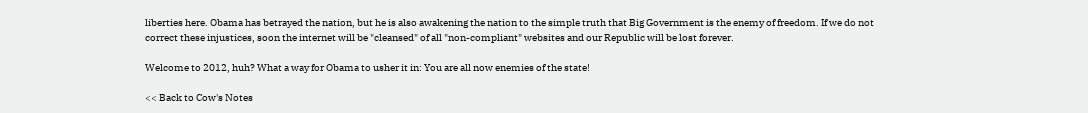liberties here. Obama has betrayed the nation, but he is also awakening the nation to the simple truth that Big Government is the enemy of freedom. If we do not correct these injustices, soon the internet will be "cleansed" of all "non-compliant" websites and our Republic will be lost forever.

Welcome to 2012, huh? What a way for Obama to usher it in: You are all now enemies of the state!

<< Back to Cow's Notes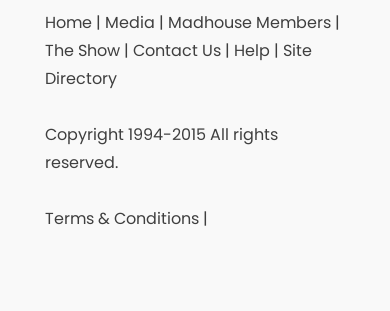Home | Media | Madhouse Members | The Show | Contact Us | Help | Site Directory

Copyright 1994-2015 All rights reserved.

Terms & Conditions |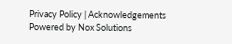Privacy Policy | Acknowledgements
Powered by Nox Solutions